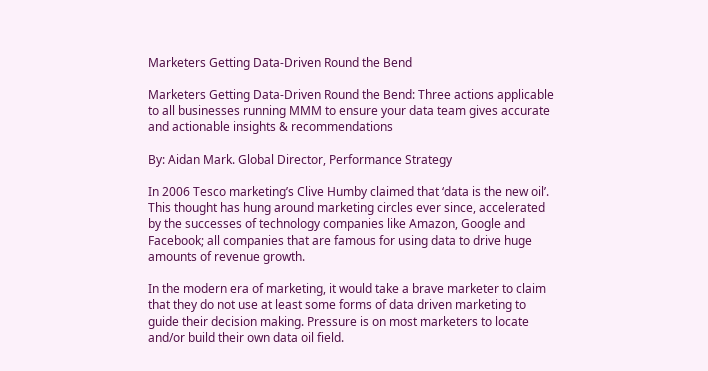Marketers Getting Data-Driven Round the Bend

Marketers Getting Data-Driven Round the Bend: Three actions applicable to all businesses running MMM to ensure your data team gives accurate and actionable insights & recommendations

By: Aidan Mark. Global Director, Performance Strategy

In 2006 Tesco marketing’s Clive Humby claimed that ‘data is the new oil’. This thought has hung around marketing circles ever since, accelerated by the successes of technology companies like Amazon, Google and Facebook; all companies that are famous for using data to drive huge amounts of revenue growth.

In the modern era of marketing, it would take a brave marketer to claim that they do not use at least some forms of data driven marketing to guide their decision making. Pressure is on most marketers to locate and/or build their own data oil field.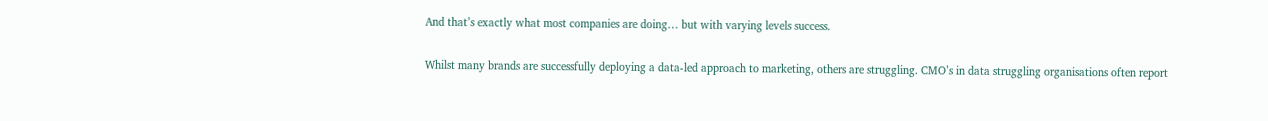And that’s exactly what most companies are doing… but with varying levels success.

Whilst many brands are successfully deploying a data-led approach to marketing, others are struggling. CMO’s in data struggling organisations often report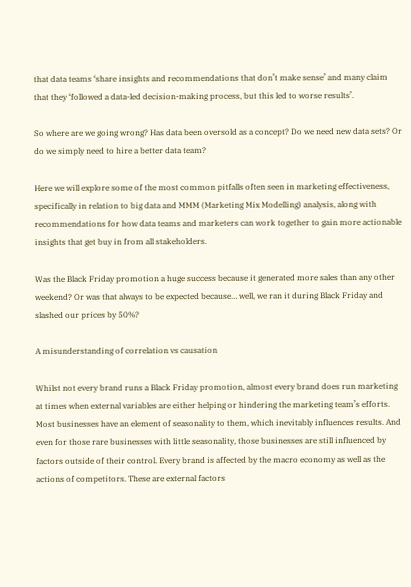that data teams ‘share insights and recommendations that don’t make sense’ and many claim that they ‘followed a data-led decision-making process, but this led to worse results’.

So where are we going wrong? Has data been oversold as a concept? Do we need new data sets? Or do we simply need to hire a better data team?

Here we will explore some of the most common pitfalls often seen in marketing effectiveness, specifically in relation to big data and MMM (Marketing Mix Modelling) analysis, along with recommendations for how data teams and marketers can work together to gain more actionable insights that get buy in from all stakeholders.

Was the Black Friday promotion a huge success because it generated more sales than any other weekend? Or was that always to be expected because… well, we ran it during Black Friday and slashed our prices by 50%?

A misunderstanding of correlation vs causation

Whilst not every brand runs a Black Friday promotion, almost every brand does run marketing at times when external variables are either helping or hindering the marketing team’s efforts. Most businesses have an element of seasonality to them, which inevitably influences results. And even for those rare businesses with little seasonality, those businesses are still influenced by factors outside of their control. Every brand is affected by the macro economy as well as the actions of competitors. These are external factors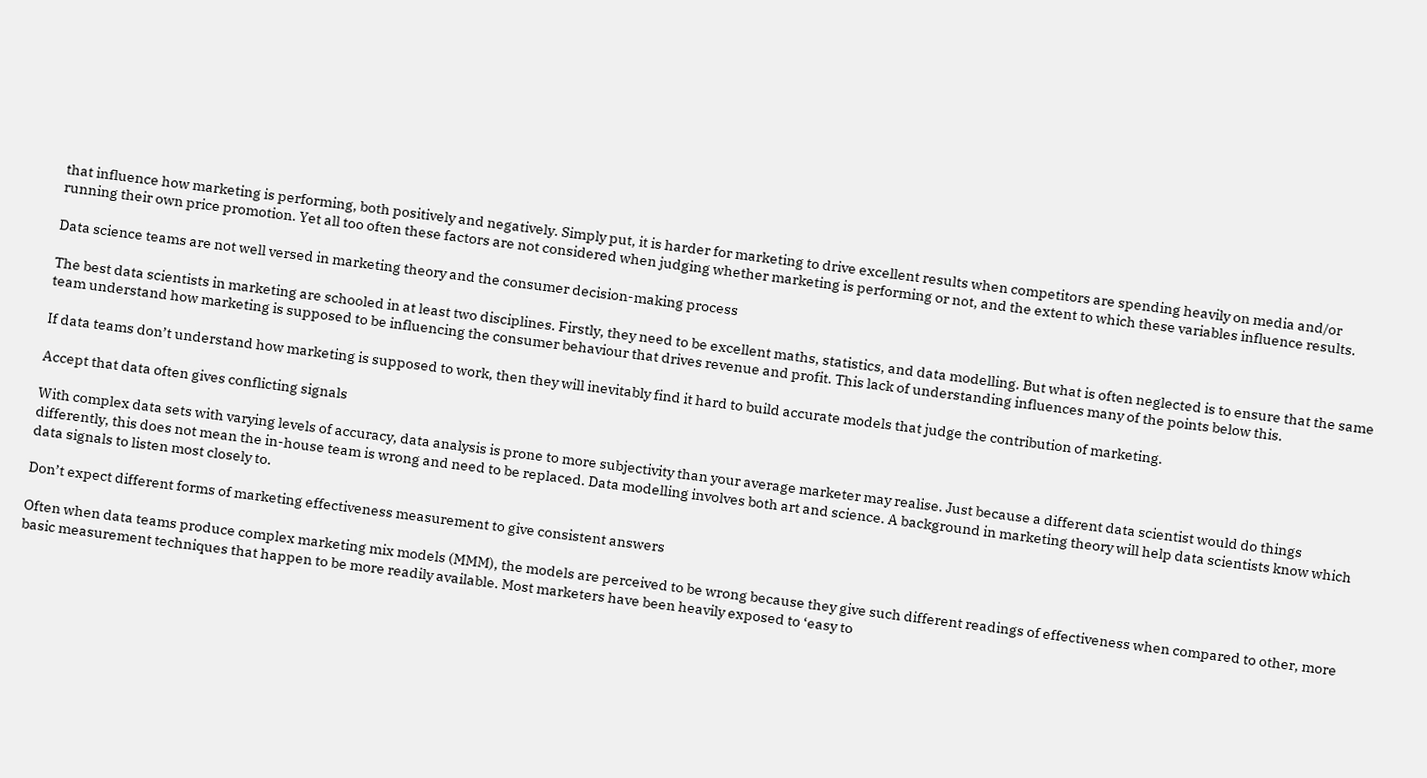that influence how marketing is performing, both positively and negatively. Simply put, it is harder for marketing to drive excellent results when competitors are spending heavily on media and/or running their own price promotion. Yet all too often these factors are not considered when judging whether marketing is performing or not, and the extent to which these variables influence results.

Data science teams are not well versed in marketing theory and the consumer decision-making process

The best data scientists in marketing are schooled in at least two disciplines. Firstly, they need to be excellent maths, statistics, and data modelling. But what is often neglected is to ensure that the same team understand how marketing is supposed to be influencing the consumer behaviour that drives revenue and profit. This lack of understanding influences many of the points below this.

If data teams don’t understand how marketing is supposed to work, then they will inevitably find it hard to build accurate models that judge the contribution of marketing.

Accept that data often gives conflicting signals

With complex data sets with varying levels of accuracy, data analysis is prone to more subjectivity than your average marketer may realise. Just because a different data scientist would do things differently, this does not mean the in-house team is wrong and need to be replaced. Data modelling involves both art and science. A background in marketing theory will help data scientists know which data signals to listen most closely to.

Don’t expect different forms of marketing effectiveness measurement to give consistent answers

Often when data teams produce complex marketing mix models (MMM), the models are perceived to be wrong because they give such different readings of effectiveness when compared to other, more basic measurement techniques that happen to be more readily available. Most marketers have been heavily exposed to ‘easy to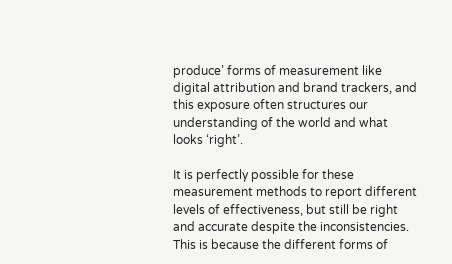produce’ forms of measurement like digital attribution and brand trackers, and this exposure often structures our understanding of the world and what looks ‘right’.

It is perfectly possible for these measurement methods to report different levels of effectiveness, but still be right and accurate despite the inconsistencies. This is because the different forms of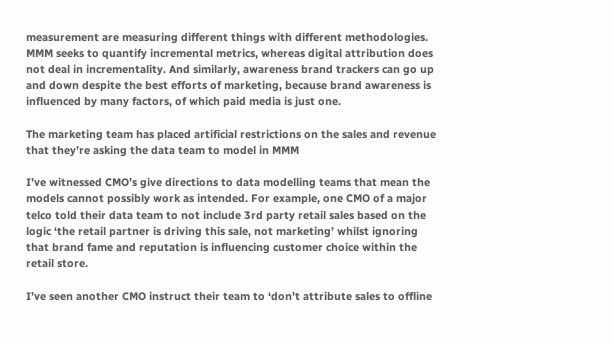measurement are measuring different things with different methodologies. MMM seeks to quantify incremental metrics, whereas digital attribution does not deal in incrementality. And similarly, awareness brand trackers can go up and down despite the best efforts of marketing, because brand awareness is influenced by many factors, of which paid media is just one.

The marketing team has placed artificial restrictions on the sales and revenue that they’re asking the data team to model in MMM

I’ve witnessed CMO’s give directions to data modelling teams that mean the models cannot possibly work as intended. For example, one CMO of a major telco told their data team to not include 3rd party retail sales based on the logic ‘the retail partner is driving this sale, not marketing’ whilst ignoring that brand fame and reputation is influencing customer choice within the retail store.

I’ve seen another CMO instruct their team to ‘don’t attribute sales to offline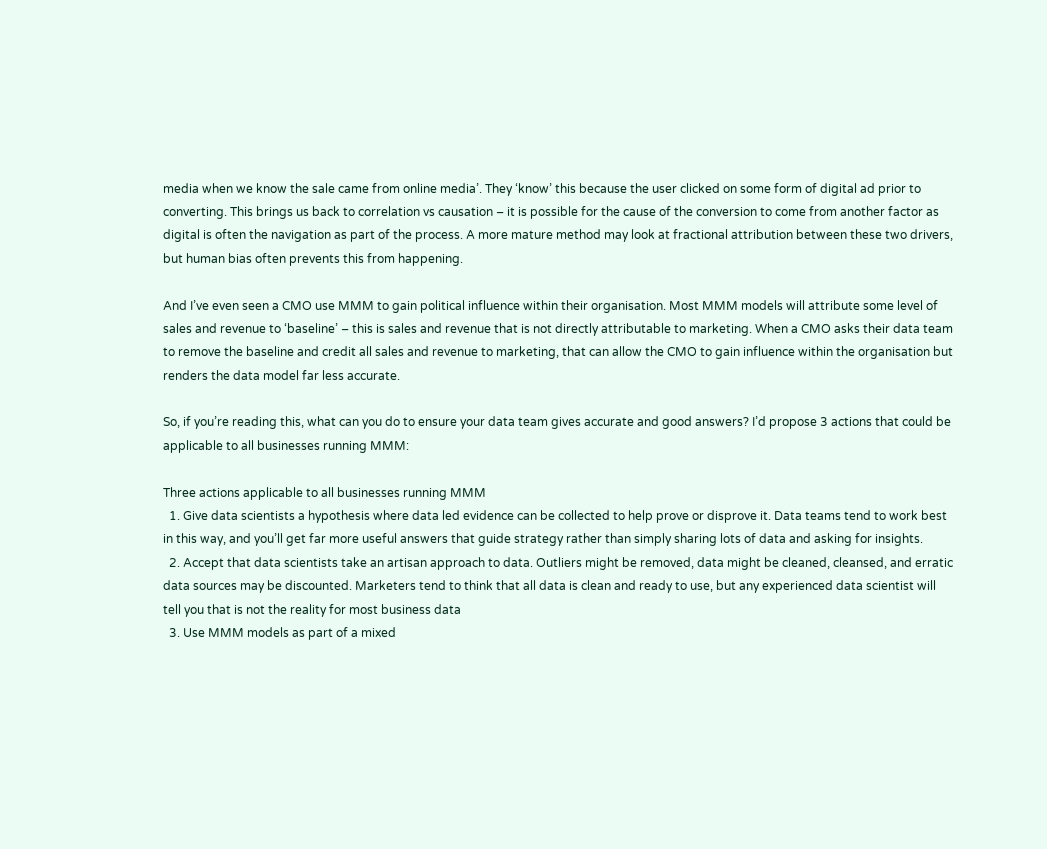media when we know the sale came from online media’. They ‘know’ this because the user clicked on some form of digital ad prior to converting. This brings us back to correlation vs causation – it is possible for the cause of the conversion to come from another factor as digital is often the navigation as part of the process. A more mature method may look at fractional attribution between these two drivers, but human bias often prevents this from happening.

And I’ve even seen a CMO use MMM to gain political influence within their organisation. Most MMM models will attribute some level of sales and revenue to ‘baseline’ – this is sales and revenue that is not directly attributable to marketing. When a CMO asks their data team to remove the baseline and credit all sales and revenue to marketing, that can allow the CMO to gain influence within the organisation but renders the data model far less accurate.

So, if you’re reading this, what can you do to ensure your data team gives accurate and good answers? I’d propose 3 actions that could be applicable to all businesses running MMM:

Three actions applicable to all businesses running MMM
  1. Give data scientists a hypothesis where data led evidence can be collected to help prove or disprove it. Data teams tend to work best in this way, and you’ll get far more useful answers that guide strategy rather than simply sharing lots of data and asking for insights.
  2. Accept that data scientists take an artisan approach to data. Outliers might be removed, data might be cleaned, cleansed, and erratic data sources may be discounted. Marketers tend to think that all data is clean and ready to use, but any experienced data scientist will tell you that is not the reality for most business data
  3. Use MMM models as part of a mixed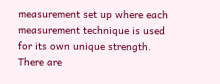measurement set up where each measurement technique is used for its own unique strength. There are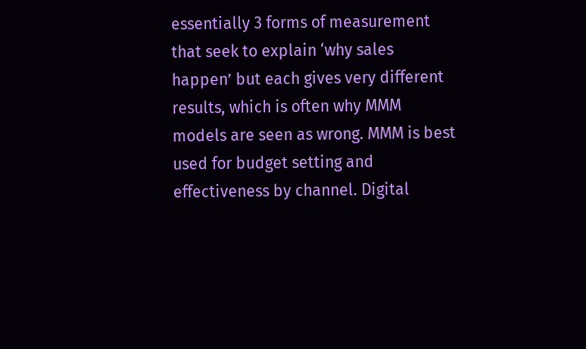essentially 3 forms of measurement that seek to explain ‘why sales happen’ but each gives very different results, which is often why MMM models are seen as wrong. MMM is best used for budget setting and effectiveness by channel. Digital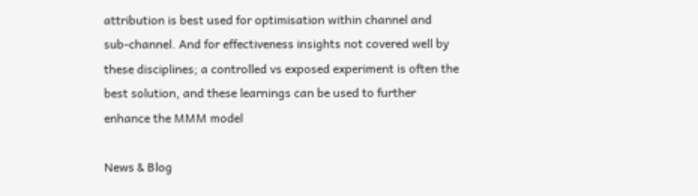attribution is best used for optimisation within channel and sub-channel. And for effectiveness insights not covered well by these disciplines; a controlled vs exposed experiment is often the best solution, and these learnings can be used to further enhance the MMM model

News & Blog